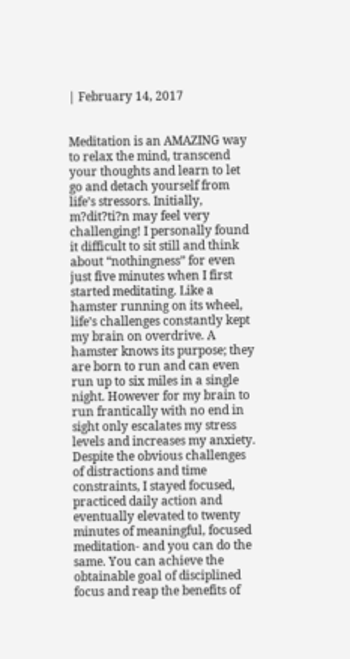| February 14, 2017


Meditation is an AMAZING way to relax the mind, transcend your thoughts and learn to let go and detach yourself from life’s stressors. Initially, m?dit?ti?n may feel very challenging! I personally found it difficult to sit still and think about “nothingness” for even just five minutes when I first started meditating. Like a hamster running on its wheel, life’s challenges constantly kept my brain on overdrive. A hamster knows its purpose; they are born to run and can even run up to six miles in a single night. However for my brain to run frantically with no end in sight only escalates my stress levels and increases my anxiety. Despite the obvious challenges of distractions and time constraints, I stayed focused, practiced daily action and eventually elevated to twenty minutes of meaningful, focused meditation- and you can do the same. You can achieve the obtainable goal of disciplined focus and reap the benefits of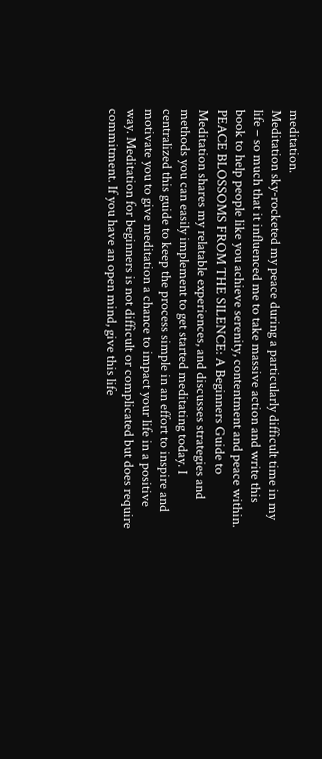meditation.
Meditation sky-rocketed my peace during a particularly difficult time in my life – so much that it influenced me to take massive action and write this book to help people like you achieve serenity, contentment and peace within.
PEACE BLOSSOMS FROM THE SILENCE: A Beginners Guide to Meditation shares my relatable experiences, and discusses strategies and methods you can easily implement to get started meditating today. I centralized this guide to keep the process simple in an effort to inspire and motivate you to give meditation a chance to impact your life in a positive way. Meditation for beginners is not difficult or complicated but does require commitment. If you have an open mind, give this life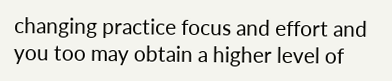changing practice focus and effort and you too may obtain a higher level of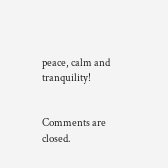peace, calm and tranquility!


Comments are closed.